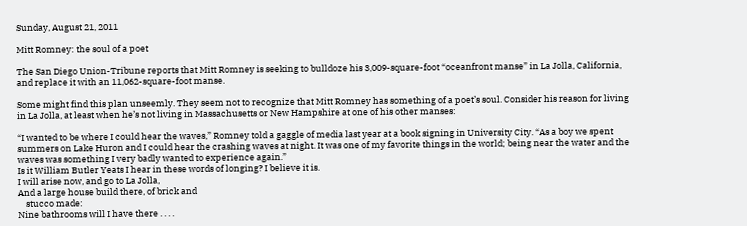Sunday, August 21, 2011

Mitt Romney: the soul of a poet

The San Diego Union-Tribune reports that Mitt Romney is seeking to bulldoze his 3,009-square-foot “oceanfront manse” in La Jolla, California, and replace it with an 11,062-square-foot manse.

Some might find this plan unseemly. They seem not to recognize that Mitt Romney has something of a poet’s soul. Consider his reason for living in La Jolla, at least when he’s not living in Massachusetts or New Hampshire at one of his other manses:

“I wanted to be where I could hear the waves,” Romney told a gaggle of media last year at a book signing in University City. “As a boy we spent summers on Lake Huron and I could hear the crashing waves at night. It was one of my favorite things in the world; being near the water and the waves was something I very badly wanted to experience again.”
Is it William Butler Yeats I hear in these words of longing? I believe it is.
I will arise now, and go to La Jolla,
And a large house build there, of brick and
    stucco made:
Nine bathrooms will I have there . . . .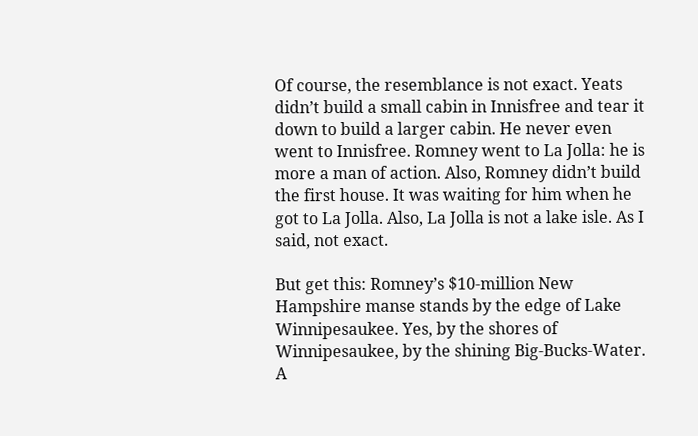Of course, the resemblance is not exact. Yeats didn’t build a small cabin in Innisfree and tear it down to build a larger cabin. He never even went to Innisfree. Romney went to La Jolla: he is more a man of action. Also, Romney didn’t build the first house. It was waiting for him when he got to La Jolla. Also, La Jolla is not a lake isle. As I said, not exact.

But get this: Romney’s $10-million New Hampshire manse stands by the edge of Lake Winnipesaukee. Yes, by the shores of Winnipesaukee, by the shining Big-Bucks-Water. A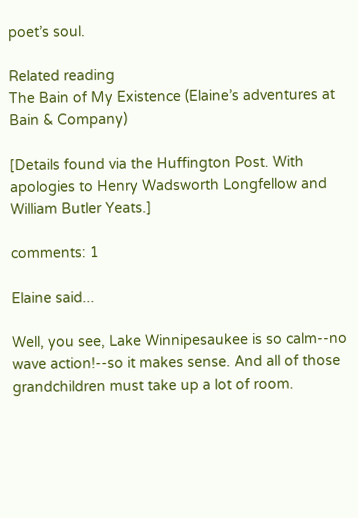poet’s soul.

Related reading
The Bain of My Existence (Elaine’s adventures at Bain & Company)

[Details found via the Huffington Post. With apologies to Henry Wadsworth Longfellow and William Butler Yeats.]

comments: 1

Elaine said...

Well, you see, Lake Winnipesaukee is so calm--no wave action!--so it makes sense. And all of those grandchildren must take up a lot of room.